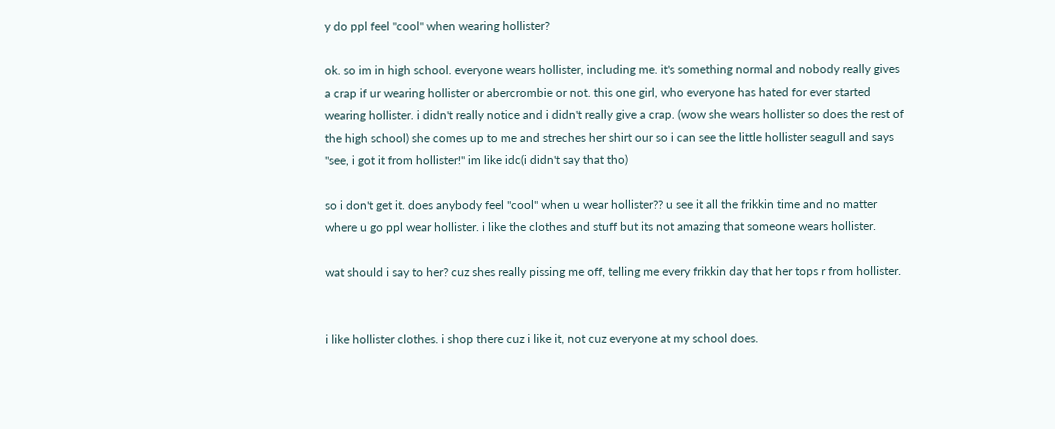y do ppl feel "cool" when wearing hollister?

ok. so im in high school. everyone wears hollister, including me. it's something normal and nobody really gives a crap if ur wearing hollister or abercrombie or not. this one girl, who everyone has hated for ever started wearing hollister. i didn't really notice and i didn't really give a crap. (wow she wears hollister so does the rest of the high school) she comes up to me and streches her shirt our so i can see the little hollister seagull and says "see, i got it from hollister!" im like idc(i didn't say that tho)

so i don't get it. does anybody feel "cool" when u wear hollister?? u see it all the frikkin time and no matter where u go ppl wear hollister. i like the clothes and stuff but its not amazing that someone wears hollister.

wat should i say to her? cuz shes really pissing me off, telling me every frikkin day that her tops r from hollister.


i like hollister clothes. i shop there cuz i like it, not cuz everyone at my school does.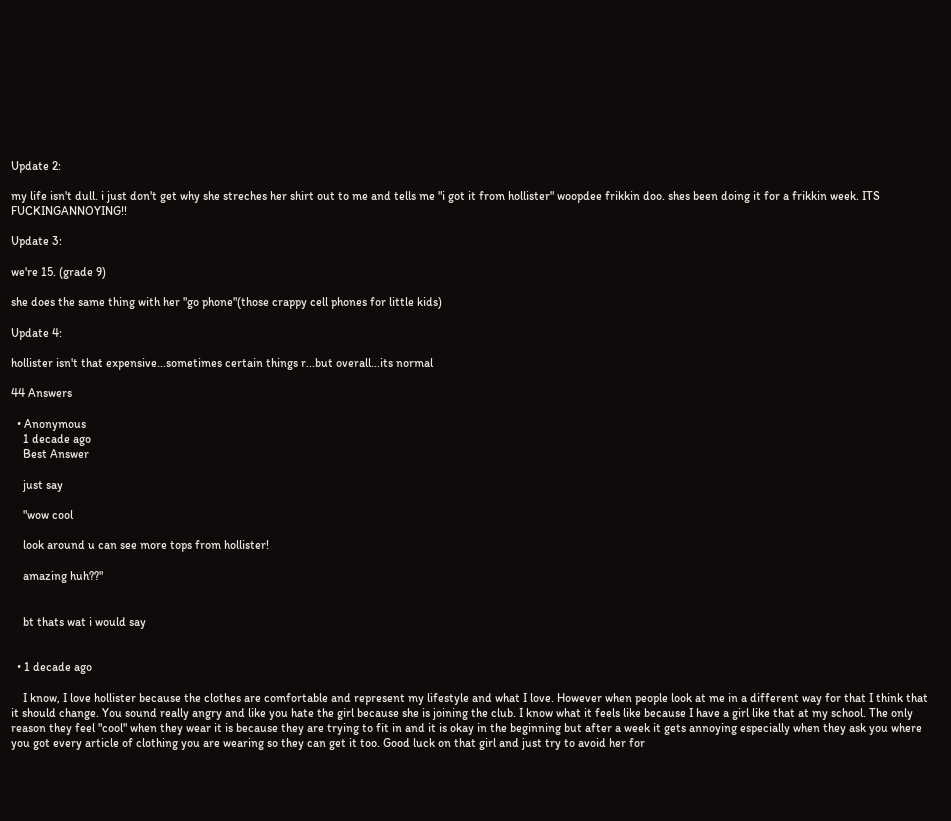Update 2:

my life isn't dull. i just don't get why she streches her shirt out to me and tells me "i got it from hollister" woopdee frikkin doo. shes been doing it for a frikkin week. ITS FUCKINGANNOYING!!

Update 3:

we're 15. (grade 9)

she does the same thing with her "go phone"(those crappy cell phones for little kids)

Update 4:

hollister isn't that expensive...sometimes certain things r...but overall...its normal

44 Answers

  • Anonymous
    1 decade ago
    Best Answer

    just say

    "wow cool

    look around u can see more tops from hollister!

    amazing huh??"


    bt thats wat i would say


  • 1 decade ago

    I know, I love hollister because the clothes are comfortable and represent my lifestyle and what I love. However when people look at me in a different way for that I think that it should change. You sound really angry and like you hate the girl because she is joining the club. I know what it feels like because I have a girl like that at my school. The only reason they feel "cool" when they wear it is because they are trying to fit in and it is okay in the beginning but after a week it gets annoying especially when they ask you where you got every article of clothing you are wearing so they can get it too. Good luck on that girl and just try to avoid her for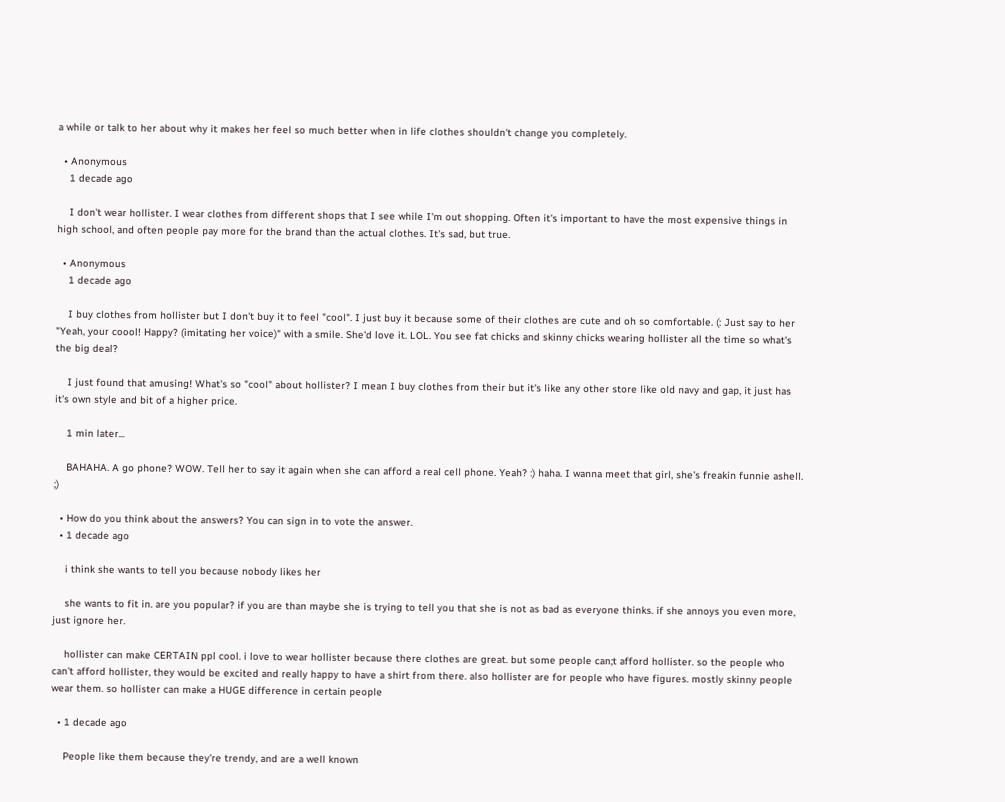a while or talk to her about why it makes her feel so much better when in life clothes shouldn't change you completely.

  • Anonymous
    1 decade ago

    I don't wear hollister. I wear clothes from different shops that I see while I'm out shopping. Often it's important to have the most expensive things in high school, and often people pay more for the brand than the actual clothes. It's sad, but true.

  • Anonymous
    1 decade ago

    I buy clothes from hollister but I don't buy it to feel "cool". I just buy it because some of their clothes are cute and oh so comfortable. (: Just say to her "Yeah, your coool! Happy? (imitating her voice)" with a smile. She'd love it. LOL. You see fat chicks and skinny chicks wearing hollister all the time so what's the big deal?

    I just found that amusing! What's so "cool" about hollister? I mean I buy clothes from their but it's like any other store like old navy and gap, it just has it's own style and bit of a higher price.

    1 min later...

    BAHAHA. A go phone? WOW. Tell her to say it again when she can afford a real cell phone. Yeah? :) haha. I wanna meet that girl, she's freakin funnie ashell. ;)

  • How do you think about the answers? You can sign in to vote the answer.
  • 1 decade ago

    i think she wants to tell you because nobody likes her

    she wants to fit in. are you popular? if you are than maybe she is trying to tell you that she is not as bad as everyone thinks. if she annoys you even more, just ignore her.

    hollister can make CERTAIN ppl cool. i love to wear hollister because there clothes are great. but some people can;t afford hollister. so the people who can't afford hollister, they would be excited and really happy to have a shirt from there. also hollister are for people who have figures. mostly skinny people wear them. so hollister can make a HUGE difference in certain people

  • 1 decade ago

    People like them because they're trendy, and are a well known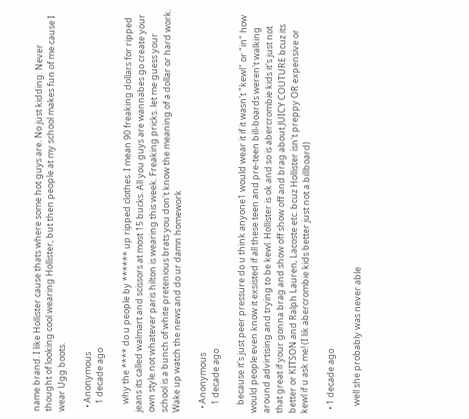name brand. I like Hollister cause thats where some hot guys are. No just kidding. Never thought of looking cool wearing Hollister, but then people at my school makes fun of me cause I wear Ugg boots.

  • Anonymous
    1 decade ago

    why the **** do u people by ****** up ripped clothes. I mean 90 freaking dollars for ripped jeans its called walmart and scissors at most 15 bucks. All you guys are wannabes go create your own style not whatever paris hilton is wearing this week. Freaking pricks. let me guess your school is a bunch of white pretenious brats you don't know the meaning of a dollar or hard work. Wake up watch the news and do ur damn homework

  • Anonymous
    1 decade ago

    because it's just peer pressure do u think anyone1 would wear it if it wasn't "kewl" or "in" how would people even know it exsisted if all these teen and pre-teen bill-boards weren't walking around advirtising and trying to be kewl. Hollister is ok and so is abercrombie kids it's just not that great if your gonna brag and show off show off and brag about JUICY COUTURE bcuz its better or KITSON and Ralph Lauren, Lacoste etc. bcuz Hollister isn't preppy OR expensive or kewl if u ask me! (I lik abercrombie kids better just not a billboard)

  • 1 decade ago

    well she probably was never able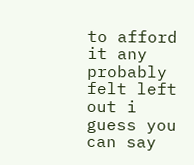to afford it any probably felt left out i guess you can say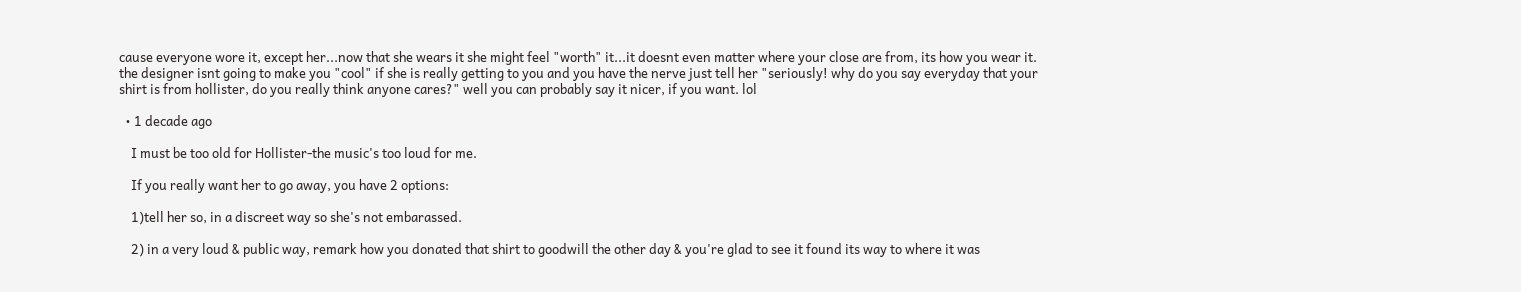cause everyone wore it, except her...now that she wears it she might feel "worth" it...it doesnt even matter where your close are from, its how you wear it. the designer isnt going to make you "cool" if she is really getting to you and you have the nerve just tell her "seriously! why do you say everyday that your shirt is from hollister, do you really think anyone cares?" well you can probably say it nicer, if you want. lol

  • 1 decade ago

    I must be too old for Hollister-the music's too loud for me.

    If you really want her to go away, you have 2 options:

    1)tell her so, in a discreet way so she's not embarassed.

    2) in a very loud & public way, remark how you donated that shirt to goodwill the other day & you're glad to see it found its way to where it was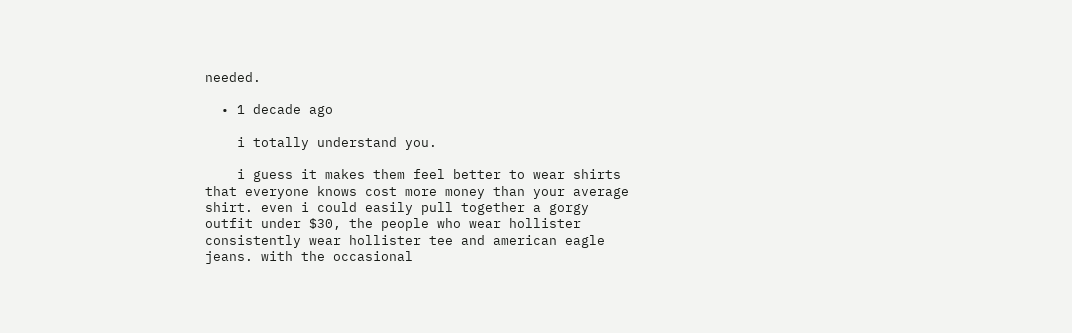needed.

  • 1 decade ago

    i totally understand you.

    i guess it makes them feel better to wear shirts that everyone knows cost more money than your average shirt. even i could easily pull together a gorgy outfit under $30, the people who wear hollister consistently wear hollister tee and american eagle jeans. with the occasional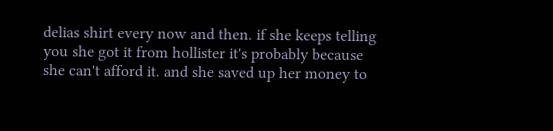delias shirt every now and then. if she keeps telling you she got it from hollister it's probably because she can't afford it. and she saved up her money to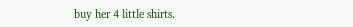buy her 4 little shirts.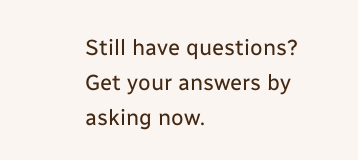Still have questions? Get your answers by asking now.